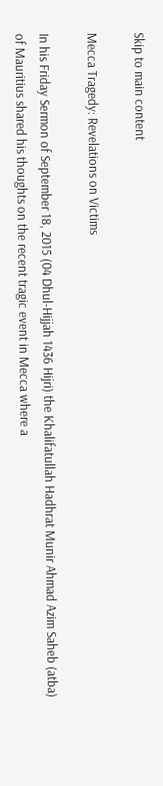Skip to main content

Mecca Tragedy: Revelations on Victims

In his Friday Sermon of September 18, 2015 (04 Dhul-Hijjah 1436 Hijri) the Khalifatullah Hadhrat Munir Ahmad Azim Saheb (atba) of Mauritius shared his thoughts on the recent tragic event in Mecca where a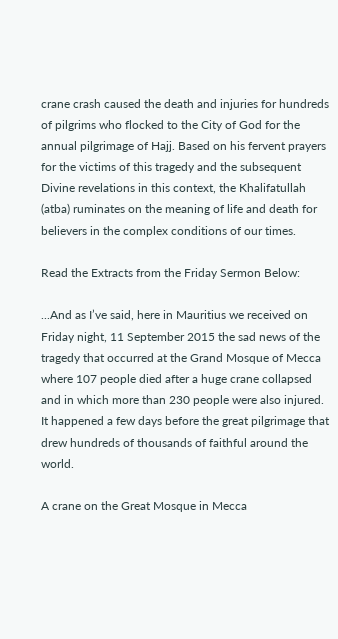crane crash caused the death and injuries for hundreds of pilgrims who flocked to the City of God for the annual pilgrimage of Hajj. Based on his fervent prayers for the victims of this tragedy and the subsequent Divine revelations in this context, the Khalifatullah (atba) ruminates on the meaning of life and death for believers in the complex conditions of our times.

Read the Extracts from the Friday Sermon Below:

...And as I’ve said, here in Mauritius we received on Friday night, 11 September 2015 the sad news of the tragedy that occurred at the Grand Mosque of Mecca where 107 people died after a huge crane collapsed and in which more than 230 people were also injured. It happened a few days before the great pilgrimage that drew hundreds of thousands of faithful around the world.

A crane on the Great Mosque in Mecca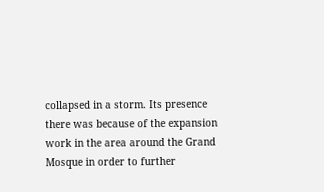collapsed in a storm. Its presence there was because of the expansion work in the area around the Grand Mosque in order to further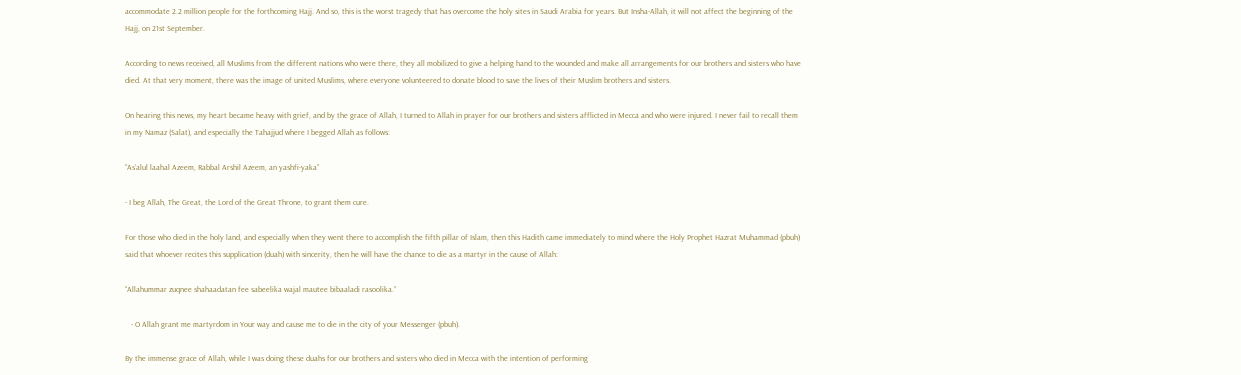accommodate 2.2 million people for the forthcoming Hajj. And so, this is the worst tragedy that has overcome the holy sites in Saudi Arabia for years. But Insha-Allah, it will not affect the beginning of the Hajj, on 21st September.

According to news received, all Muslims from the different nations who were there, they all mobilized to give a helping hand to the wounded and make all arrangements for our brothers and sisters who have died. At that very moment, there was the image of united Muslims, where everyone volunteered to donate blood to save the lives of their Muslim brothers and sisters.

On hearing this news, my heart became heavy with grief, and by the grace of Allah, I turned to Allah in prayer for our brothers and sisters afflicted in Mecca and who were injured. I never fail to recall them in my Namaz (Salat), and especially the Tahajjud where I begged Allah as follows:

“As’alul laahal Azeem, Rabbal Arshil Azeem, an yashfi-yaka”

- I beg Allah, The Great, the Lord of the Great Throne, to grant them cure.

For those who died in the holy land, and especially when they went there to accomplish the fifth pillar of Islam, then this Hadith came immediately to mind where the Holy Prophet Hazrat Muhammad (pbuh) said that whoever recites this supplication (duah) with sincerity, then he will have the chance to die as a martyr in the cause of Allah:

“Allahummar zuqnee shahaadatan fee sabeelika wajal mautee bibaaladi rasoolika.”

   - O Allah grant me martyrdom in Your way and cause me to die in the city of your Messenger (pbuh).

By the immense grace of Allah, while I was doing these duahs for our brothers and sisters who died in Mecca with the intention of performing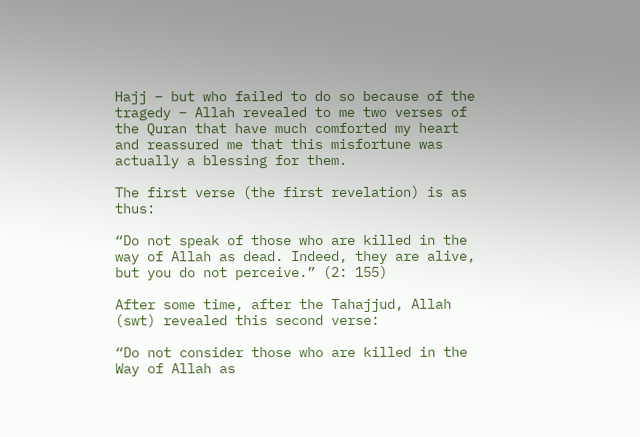Hajj – but who failed to do so because of the tragedy – Allah revealed to me two verses of the Quran that have much comforted my heart and reassured me that this misfortune was actually a blessing for them.

The first verse (the first revelation) is as thus:

“Do not speak of those who are killed in the way of Allah as dead. Indeed, they are alive, but you do not perceive.” (2: 155)

After some time, after the Tahajjud, Allah (swt) revealed this second verse:

“Do not consider those who are killed in the Way of Allah as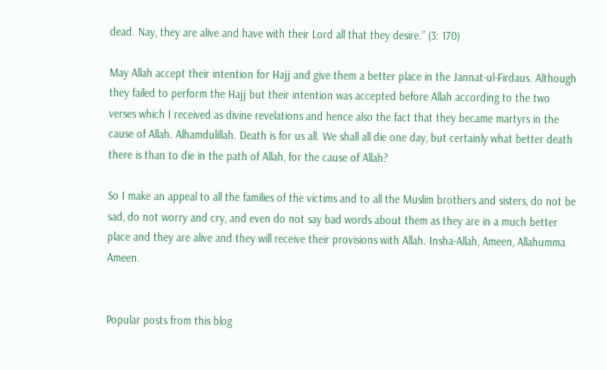dead. Nay, they are alive and have with their Lord all that they desire.” (3: 170)

May Allah accept their intention for Hajj and give them a better place in the Jannat-ul-Firdaus. Although they failed to perform the Hajj but their intention was accepted before Allah according to the two verses which I received as divine revelations and hence also the fact that they became martyrs in the cause of Allah. Alhamdulillah. Death is for us all. We shall all die one day, but certainly what better death there is than to die in the path of Allah, for the cause of Allah?

So I make an appeal to all the families of the victims and to all the Muslim brothers and sisters, do not be sad, do not worry and cry, and even do not say bad words about them as they are in a much better place and they are alive and they will receive their provisions with Allah. Insha-Allah, Ameen, Allahumma Ameen.


Popular posts from this blog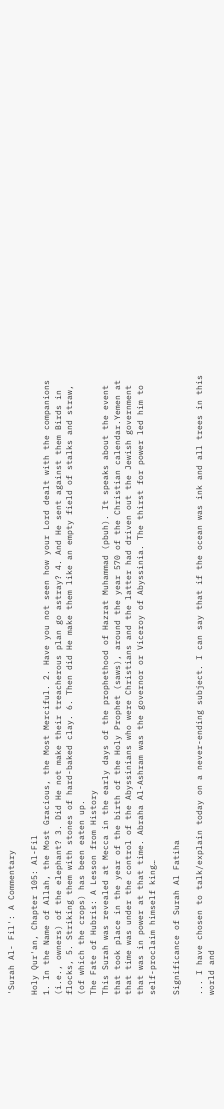'Surah Al- Fil': A Commentary

Holy Qur'an, Chapter 105: Al-Fil
1. In the Name of Allah, the Most Gracious, the Most Merciful. 2. Have you not seen how your Lord dealt with the companions (i.e., owners) of the elephant? 3. Did He not make their treacherous plan go astray? 4. And He sent against them Birds in flocks, 5. Striking them with stones of hard-baked clay. 6. Then did He make them like an empty field of stalks and straw, (of which the crops) has been eaten up.
The Fate of Hubris: A Lesson from History
This Surah was revealed at Mecca in the early days of the prophethood of Hazrat Muhammad (pbuh). It speaks about the event that took place in the year of the birth of the Holy Prophet (saws), around the year 570 of the Christian calendar.Yemen at that time was under the control of the Abyssinians who were Christians and the latter had driven out the Jewish government that was in power at that time. Abraha Al-Ashram was the governor or Viceroy of Abyssinia. The thirst for power led him to self-proclaim himself king…

Significance of Surah Al Fatiha

... I have chosen to talk/explain today on a never-ending subject. I can say that if the ocean was ink and all trees in this world and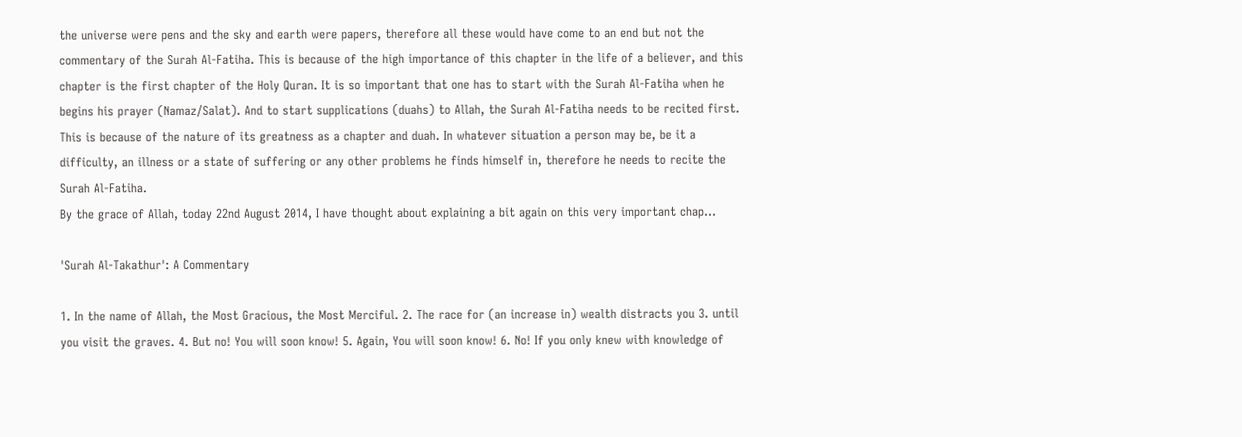the universe were pens and the sky and earth were papers, therefore all these would have come to an end but not the commentary of the Surah Al-Fatiha. This is because of the high importance of this chapter in the life of a believer, and this chapter is the first chapter of the Holy Quran. It is so important that one has to start with the Surah Al-Fatiha when he begins his prayer (Namaz/Salat). And to start supplications (duahs) to Allah, the Surah Al-Fatiha needs to be recited first. This is because of the nature of its greatness as a chapter and duah. In whatever situation a person may be, be it a difficulty, an illness or a state of suffering or any other problems he finds himself in, therefore he needs to recite the Surah Al-Fatiha.
By the grace of Allah, today 22nd August 2014, I have thought about explaining a bit again on this very important chap…

'Surah Al-Takathur': A Commentary

1. In the name of Allah, the Most Gracious, the Most Merciful. 2. The race for (an increase in) wealth distracts you 3. until you visit the graves. 4. But no! You will soon know! 5. Again, You will soon know! 6. No! If you only knew with knowledge of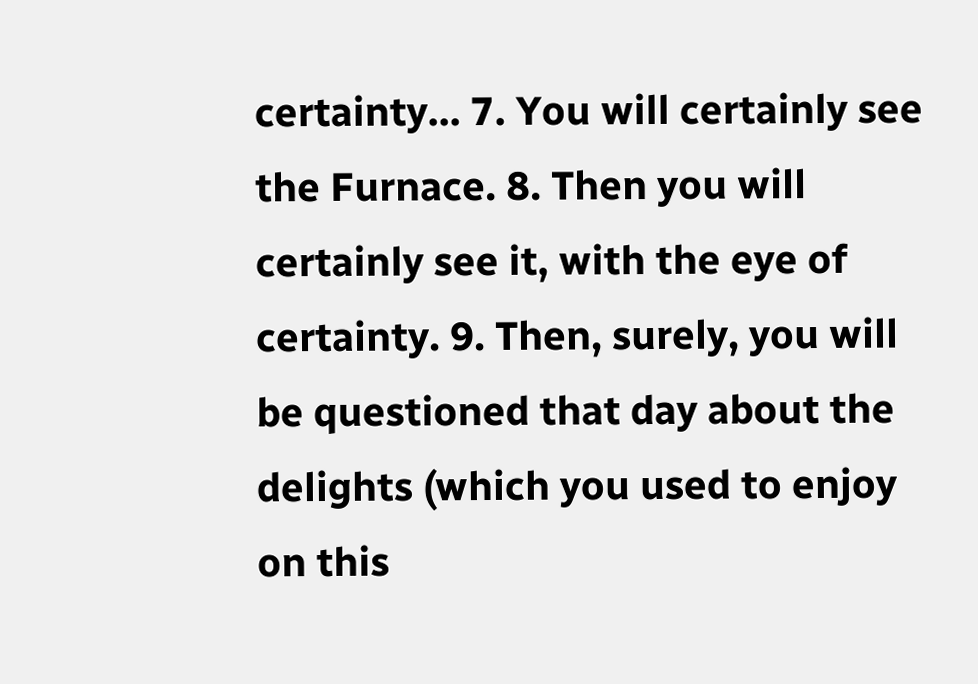certainty... 7. You will certainly see the Furnace. 8. Then you will certainly see it, with the eye of certainty. 9. Then, surely, you will be questioned that day about the delights (which you used to enjoy on this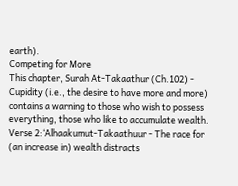earth).
Competing for More
This chapter, Surah At-Takaathur (Ch.102) - Cupidity (i.e., the desire to have more and more) contains a warning to those who wish to possess everything, those who like to accumulate wealth.
Verse 2:‘Alhaakumut-Takaathuur - The race for (an increase in) wealth distracts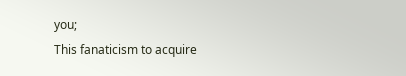you;
This fanaticism to acquire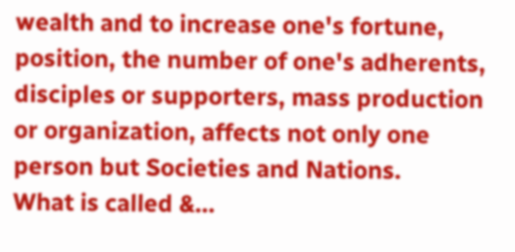wealth and to increase one's fortune, position, the number of one's adherents, disciples or supporters, mass production or organization, affects not only one person but Societies and Nations.
What is called &…